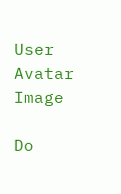User Avatar Image

Do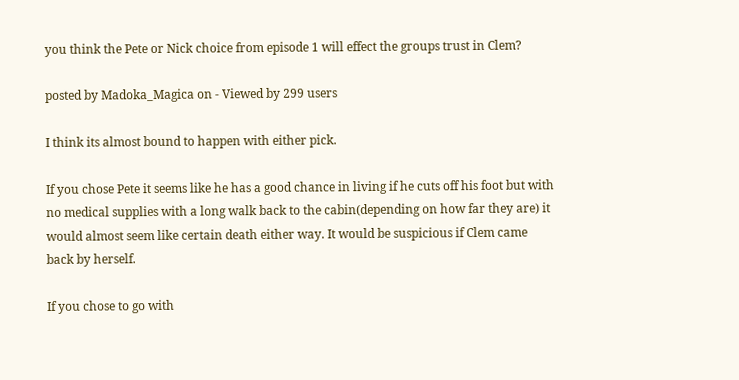you think the Pete or Nick choice from episode 1 will effect the groups trust in Clem?

posted by Madoka_Magica on - Viewed by 299 users

I think its almost bound to happen with either pick.

If you chose Pete it seems like he has a good chance in living if he cuts off his foot but with no medical supplies with a long walk back to the cabin(depending on how far they are) it would almost seem like certain death either way. It would be suspicious if Clem came back by herself.

If you chose to go with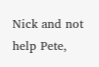Nick and not help Pete,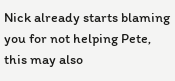Nick already starts blaming you for not helping Pete, this may also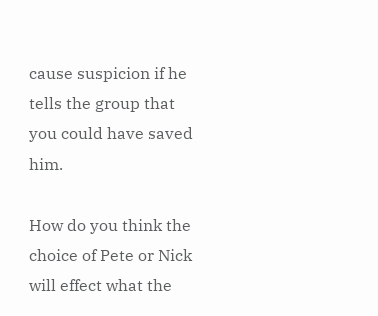cause suspicion if he tells the group that you could have saved him.

How do you think the choice of Pete or Nick will effect what the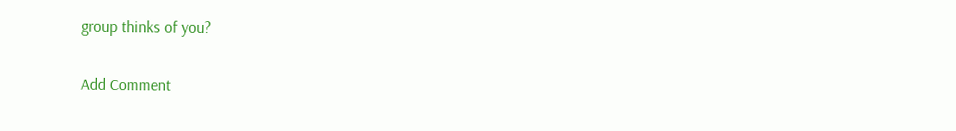group thinks of you?

Add Comment